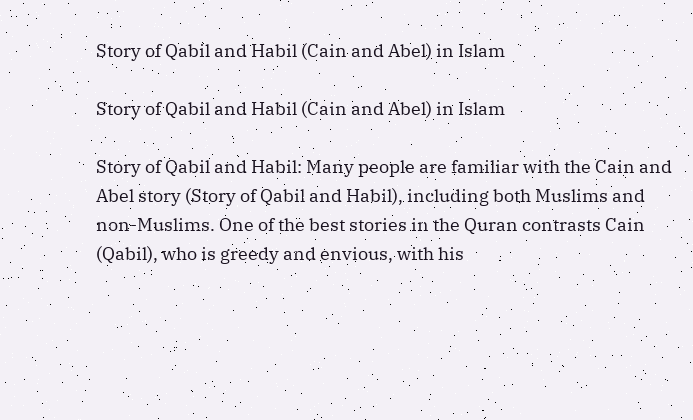Story of Qabil and Habil (Cain and Abel) in Islam

Story of Qabil and Habil (Cain and Abel) in Islam

Story of Qabil and Habil: Many people are familiar with the Cain and Abel story (Story of Qabil and Habil), including both Muslims and non-Muslims. One of the best stories in the Quran contrasts Cain (Qabil), who is greedy and envious, with his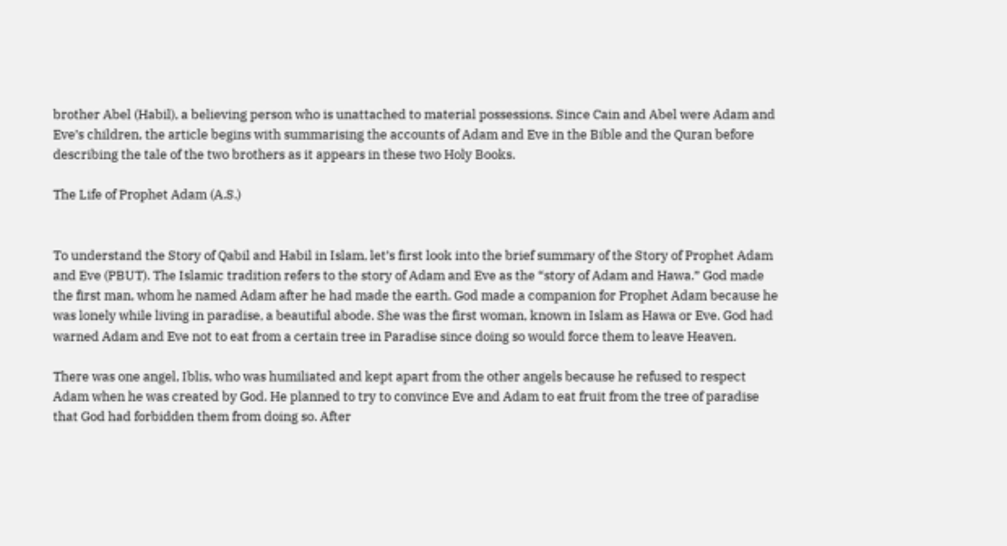brother Abel (Habil), a believing person who is unattached to material possessions. Since Cain and Abel were Adam and Eve’s children, the article begins with summarising the accounts of Adam and Eve in the Bible and the Quran before describing the tale of the two brothers as it appears in these two Holy Books.

The Life of Prophet Adam (A.S.)


To understand the Story of Qabil and Habil in Islam, let’s first look into the brief summary of the Story of Prophet Adam and Eve (PBUT). The Islamic tradition refers to the story of Adam and Eve as the “story of Adam and Hawa.” God made the first man, whom he named Adam after he had made the earth. God made a companion for Prophet Adam because he was lonely while living in paradise, a beautiful abode. She was the first woman, known in Islam as Hawa or Eve. God had warned Adam and Eve not to eat from a certain tree in Paradise since doing so would force them to leave Heaven.

There was one angel, Iblis, who was humiliated and kept apart from the other angels because he refused to respect Adam when he was created by God. He planned to try to convince Eve and Adam to eat fruit from the tree of paradise that God had forbidden them from doing so. After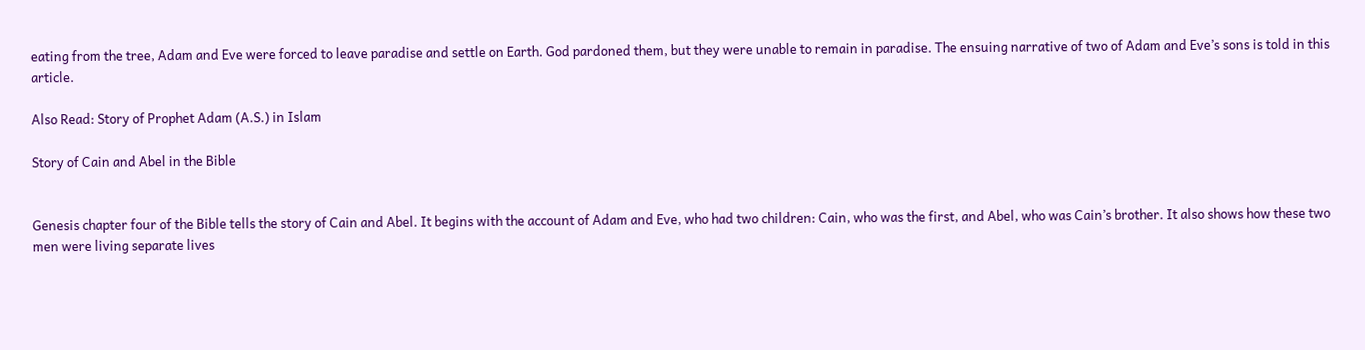eating from the tree, Adam and Eve were forced to leave paradise and settle on Earth. God pardoned them, but they were unable to remain in paradise. The ensuing narrative of two of Adam and Eve’s sons is told in this article.

Also Read: Story of Prophet Adam (A.S.) in Islam

Story of Cain and Abel in the Bible


Genesis chapter four of the Bible tells the story of Cain and Abel. It begins with the account of Adam and Eve, who had two children: Cain, who was the first, and Abel, who was Cain’s brother. It also shows how these two men were living separate lives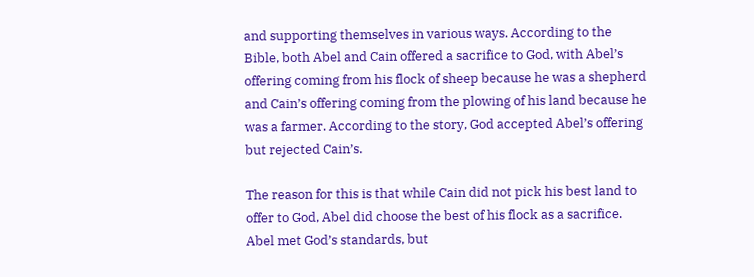and supporting themselves in various ways. According to the Bible, both Abel and Cain offered a sacrifice to God, with Abel’s offering coming from his flock of sheep because he was a shepherd and Cain’s offering coming from the plowing of his land because he was a farmer. According to the story, God accepted Abel’s offering but rejected Cain’s.

The reason for this is that while Cain did not pick his best land to offer to God, Abel did choose the best of his flock as a sacrifice. Abel met God’s standards, but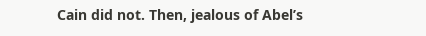Cain did not. Then, jealous of Abel’s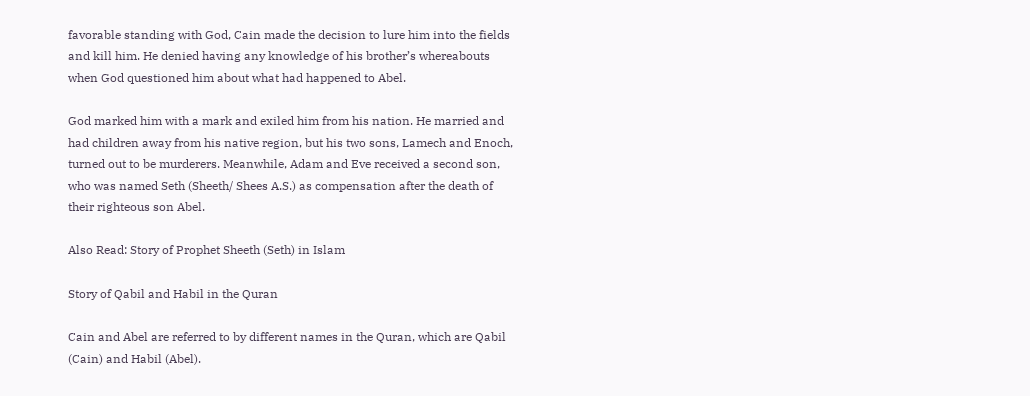favorable standing with God, Cain made the decision to lure him into the fields and kill him. He denied having any knowledge of his brother’s whereabouts when God questioned him about what had happened to Abel.

God marked him with a mark and exiled him from his nation. He married and had children away from his native region, but his two sons, Lamech and Enoch, turned out to be murderers. Meanwhile, Adam and Eve received a second son, who was named Seth (Sheeth/ Shees A.S.) as compensation after the death of their righteous son Abel.

Also Read: Story of Prophet Sheeth (Seth) in Islam

Story of Qabil and Habil in the Quran

Cain and Abel are referred to by different names in the Quran, which are Qabil (Cain) and Habil (Abel).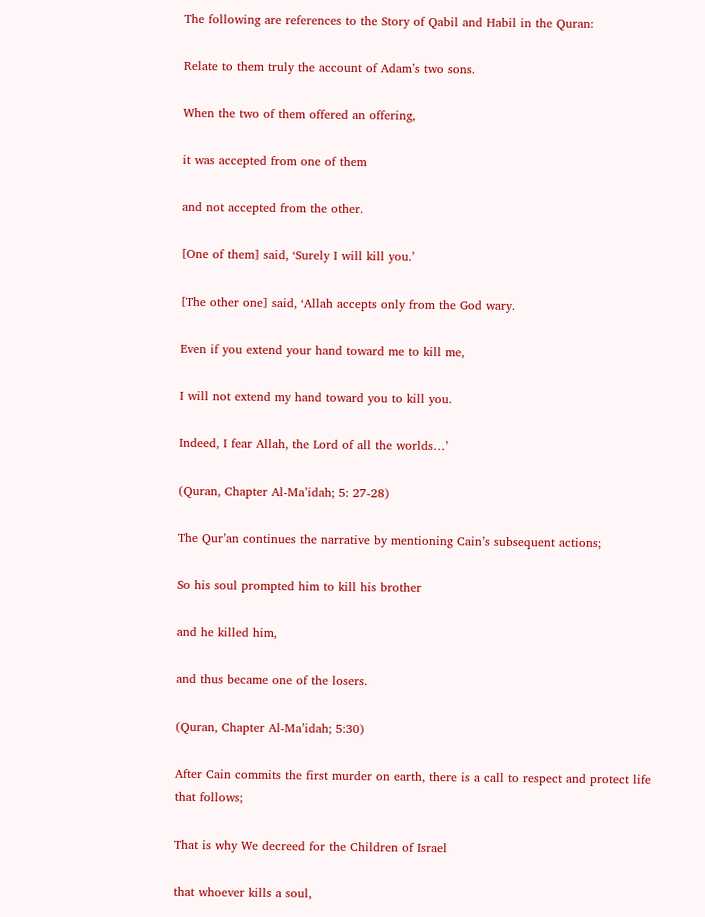The following are references to the Story of Qabil and Habil in the Quran:

Relate to them truly the account of Adam’s two sons.

When the two of them offered an offering,

it was accepted from one of them

and not accepted from the other.

[One of them] said, ‘Surely I will kill you.’

[The other one] said, ‘Allah accepts only from the God wary.

Even if you extend your hand toward me to kill me,

I will not extend my hand toward you to kill you.

Indeed, I fear Allah, the Lord of all the worlds…’

(Quran, Chapter Al-Ma’idah; 5: 27-28)

The Qur’an continues the narrative by mentioning Cain’s subsequent actions;

So his soul prompted him to kill his brother

and he killed him,

and thus became one of the losers.

(Quran, Chapter Al-Ma’idah; 5:30)

After Cain commits the first murder on earth, there is a call to respect and protect life that follows;

That is why We decreed for the Children of Israel

that whoever kills a soul,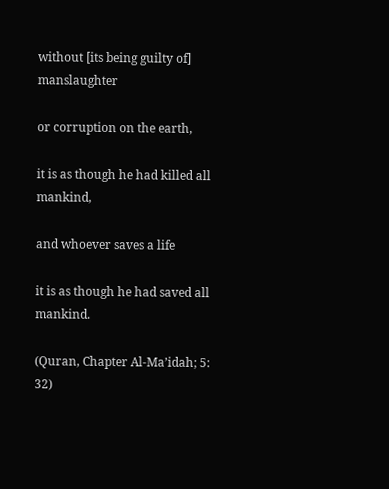without [its being guilty of] manslaughter

or corruption on the earth,

it is as though he had killed all mankind,

and whoever saves a life

it is as though he had saved all mankind.

(Quran, Chapter Al-Ma’idah; 5: 32)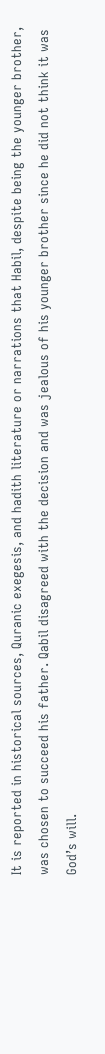It is reported in historical sources, Quranic exegesis, and hadith literature or narrations that Habil, despite being the younger brother, was chosen to succeed his father. Qabil disagreed with the decision and was jealous of his younger brother since he did not think it was God’s will.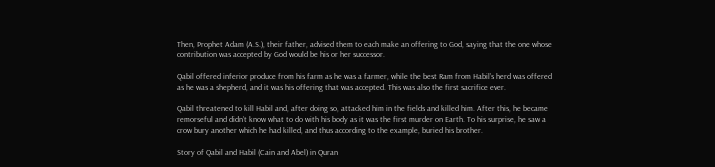Then, Prophet Adam (A.S.), their father, advised them to each make an offering to God, saying that the one whose contribution was accepted by God would be his or her successor.

Qabil offered inferior produce from his farm as he was a farmer, while the best Ram from Habil’s herd was offered as he was a shepherd, and it was his offering that was accepted. This was also the first sacrifice ever.

Qabil threatened to kill Habil and, after doing so, attacked him in the fields and killed him. After this, he became remorseful and didn’t know what to do with his body as it was the first murder on Earth. To his surprise, he saw a crow bury another which he had killed, and thus according to the example, buried his brother.

Story of Qabil and Habil (Cain and Abel) in Quran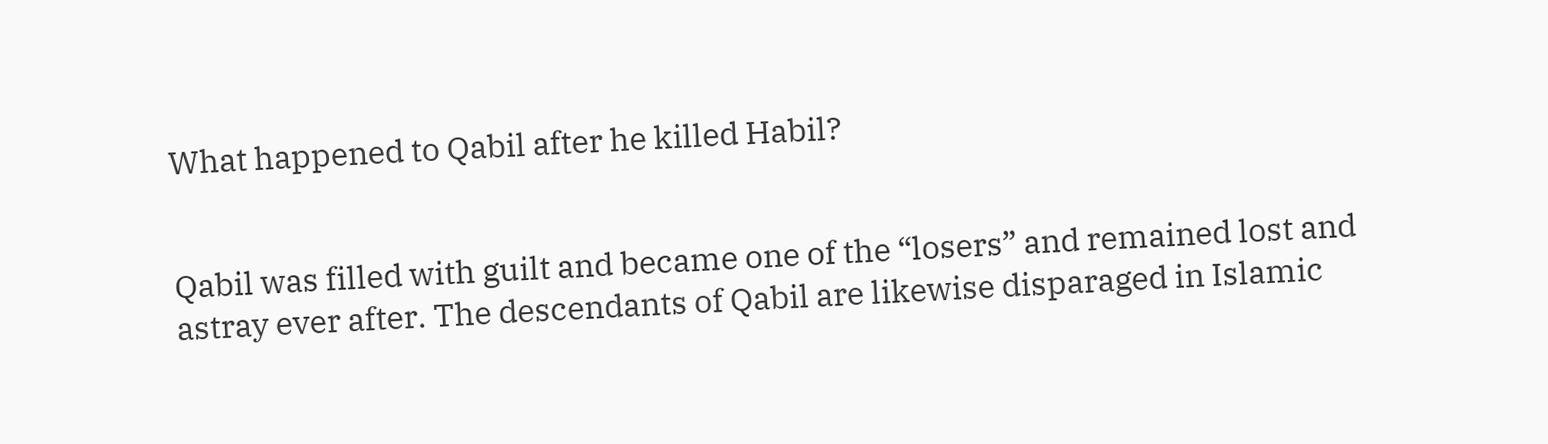What happened to Qabil after he killed Habil?


Qabil was filled with guilt and became one of the “losers” and remained lost and astray ever after. The descendants of Qabil are likewise disparaged in Islamic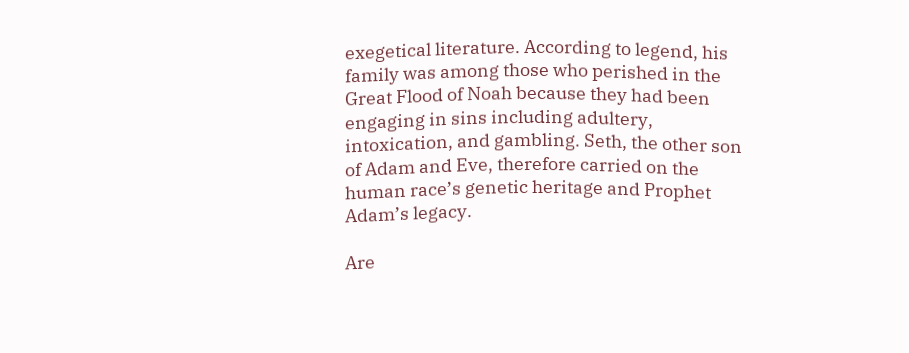exegetical literature. According to legend, his family was among those who perished in the Great Flood of Noah because they had been engaging in sins including adultery, intoxication, and gambling. Seth, the other son of Adam and Eve, therefore carried on the human race’s genetic heritage and Prophet Adam’s legacy.

Are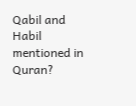Qabil and Habil mentioned in Quran?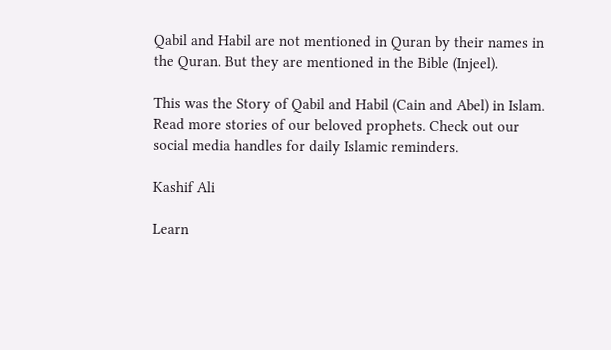Qabil and Habil are not mentioned in Quran by their names in the Quran. But they are mentioned in the Bible (Injeel).

This was the Story of Qabil and Habil (Cain and Abel) in Islam. Read more stories of our beloved prophets. Check out our social media handles for daily Islamic reminders.

Kashif Ali

Learn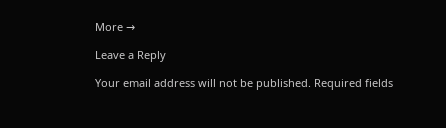More →

Leave a Reply

Your email address will not be published. Required fields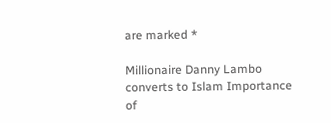are marked *

Millionaire Danny Lambo converts to Islam Importance of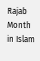Rajab Month in Islam